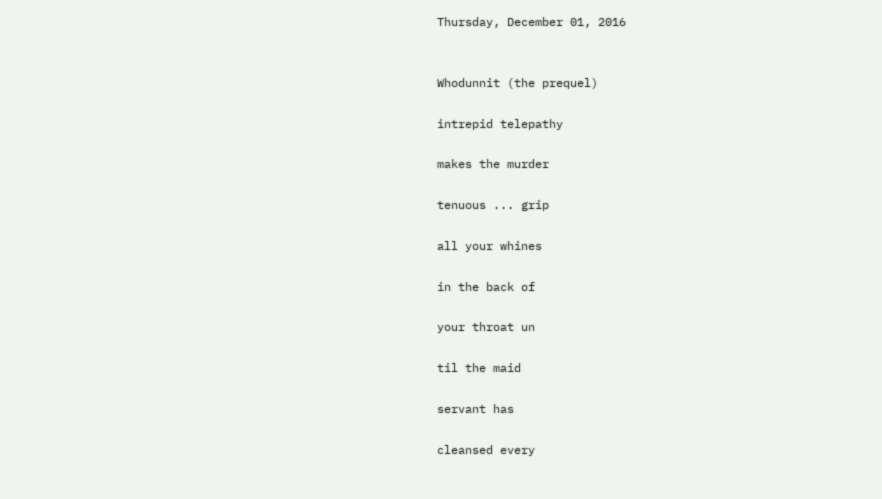Thursday, December 01, 2016


Whodunnit (the prequel)

intrepid telepathy

makes the murder

tenuous ... grip

all your whines

in the back of

your throat un

til the maid

servant has

cleansed every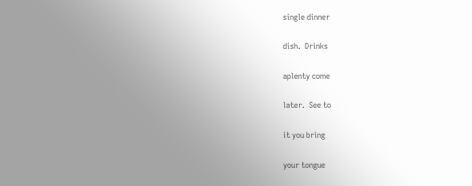single dinner

dish.  Drinks

aplenty come

later.  See to

it you bring

your tongue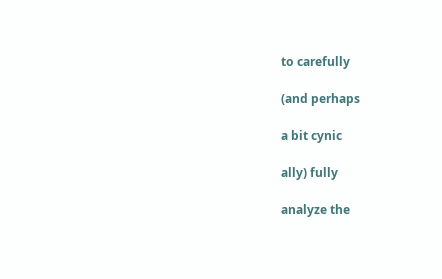to carefully

(and perhaps

a bit cynic

ally) fully

analyze the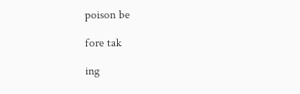poison be

fore tak

ing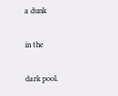a dunk

in the

dark pool.